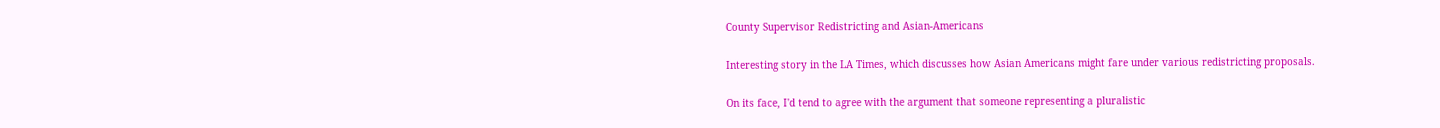County Supervisor Redistricting and Asian-Americans

Interesting story in the LA Times, which discusses how Asian Americans might fare under various redistricting proposals.

On its face, I'd tend to agree with the argument that someone representing a pluralistic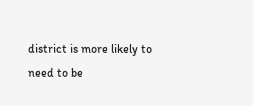district is more likely to need to be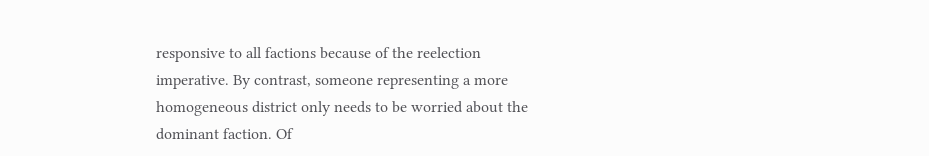responsive to all factions because of the reelection imperative. By contrast, someone representing a more homogeneous district only needs to be worried about the dominant faction. Of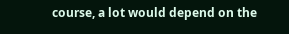course, a lot would depend on the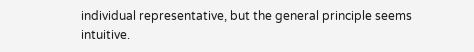individual representative, but the general principle seems intuitive.